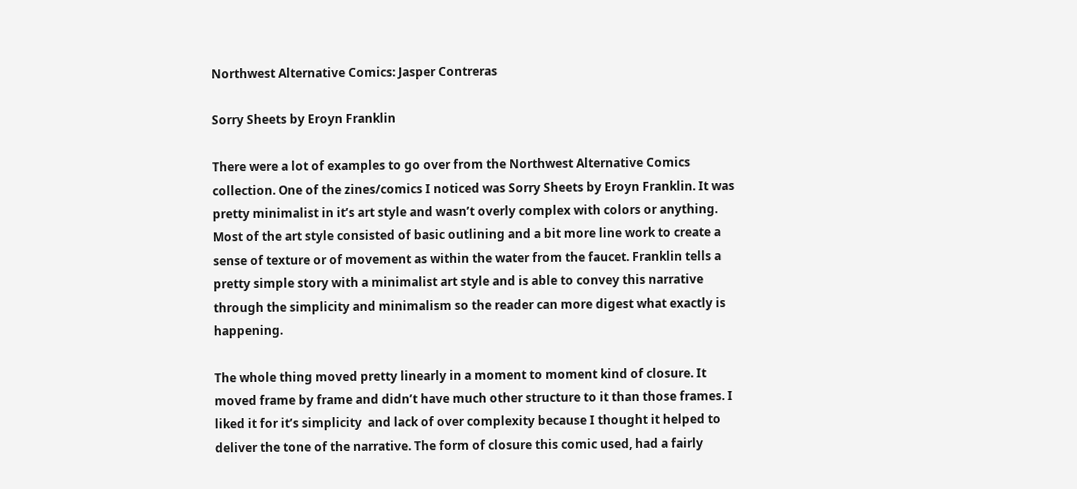Northwest Alternative Comics: Jasper Contreras

Sorry Sheets by Eroyn Franklin

There were a lot of examples to go over from the Northwest Alternative Comics collection. One of the zines/comics I noticed was Sorry Sheets by Eroyn Franklin. It was pretty minimalist in it’s art style and wasn’t overly complex with colors or anything. Most of the art style consisted of basic outlining and a bit more line work to create a sense of texture or of movement as within the water from the faucet. Franklin tells a pretty simple story with a minimalist art style and is able to convey this narrative through the simplicity and minimalism so the reader can more digest what exactly is happening.

The whole thing moved pretty linearly in a moment to moment kind of closure. It moved frame by frame and didn’t have much other structure to it than those frames. I liked it for it’s simplicity  and lack of over complexity because I thought it helped to deliver the tone of the narrative. The form of closure this comic used, had a fairly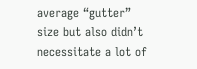average “gutter” size but also didn’t necessitate a lot of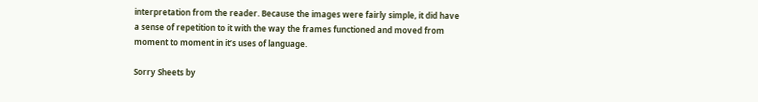interpretation from the reader. Because the images were fairly simple, it did have a sense of repetition to it with the way the frames functioned and moved from moment to moment in it’s uses of language.

Sorry Sheets by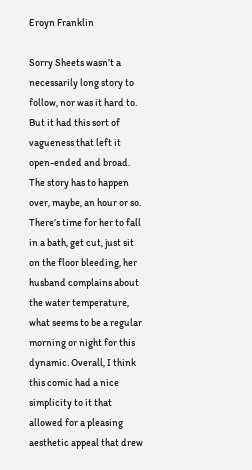Eroyn Franklin

Sorry Sheets wasn’t a necessarily long story to follow, nor was it hard to. But it had this sort of vagueness that left it open-ended and broad. The story has to happen over, maybe, an hour or so. There’s time for her to fall in a bath, get cut, just sit on the floor bleeding, her husband complains about the water temperature, what seems to be a regular morning or night for this dynamic. Overall, I think this comic had a nice simplicity to it that allowed for a pleasing aesthetic appeal that drew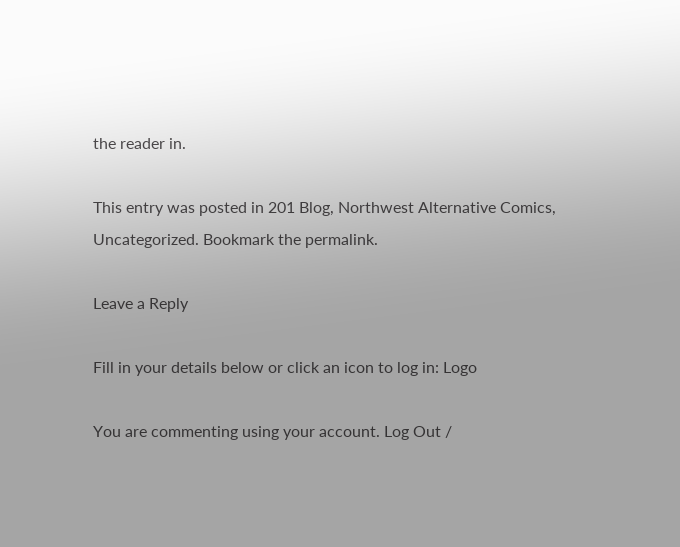the reader in.

This entry was posted in 201 Blog, Northwest Alternative Comics, Uncategorized. Bookmark the permalink.

Leave a Reply

Fill in your details below or click an icon to log in: Logo

You are commenting using your account. Log Out /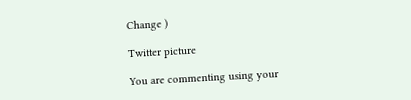Change )

Twitter picture

You are commenting using your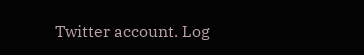Twitter account. Log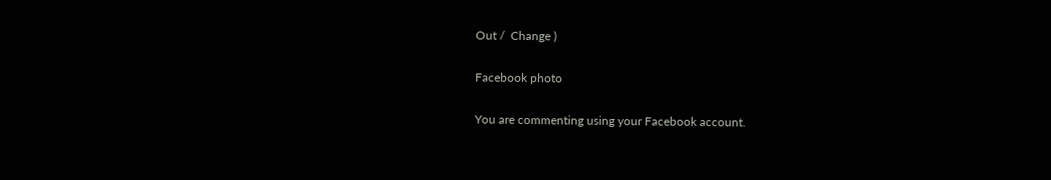Out /  Change )

Facebook photo

You are commenting using your Facebook account.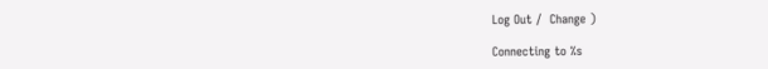Log Out /  Change )

Connecting to %s